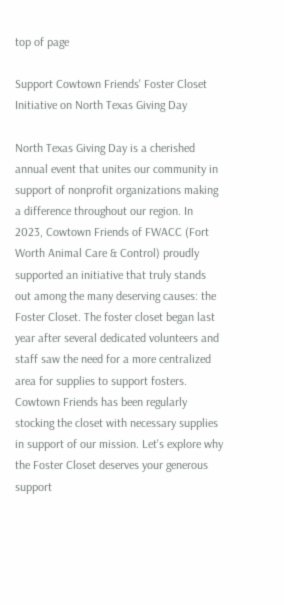top of page

Support Cowtown Friends' Foster Closet Initiative on North Texas Giving Day

North Texas Giving Day is a cherished annual event that unites our community in support of nonprofit organizations making a difference throughout our region. In 2023, Cowtown Friends of FWACC (Fort Worth Animal Care & Control) proudly supported an initiative that truly stands out among the many deserving causes: the Foster Closet. The foster closet began last year after several dedicated volunteers and staff saw the need for a more centralized area for supplies to support fosters. Cowtown Friends has been regularly stocking the closet with necessary supplies in support of our mission. Let's explore why the Foster Closet deserves your generous support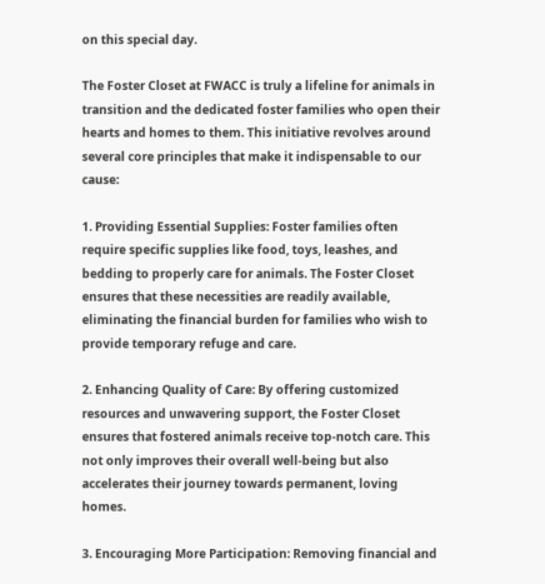on this special day.

The Foster Closet at FWACC is truly a lifeline for animals in transition and the dedicated foster families who open their hearts and homes to them. This initiative revolves around several core principles that make it indispensable to our cause:

1. Providing Essential Supplies: Foster families often require specific supplies like food, toys, leashes, and bedding to properly care for animals. The Foster Closet ensures that these necessities are readily available, eliminating the financial burden for families who wish to provide temporary refuge and care.

2. Enhancing Quality of Care: By offering customized resources and unwavering support, the Foster Closet ensures that fostered animals receive top-notch care. This not only improves their overall well-being but also accelerates their journey towards permanent, loving homes.

3. Encouraging More Participation: Removing financial and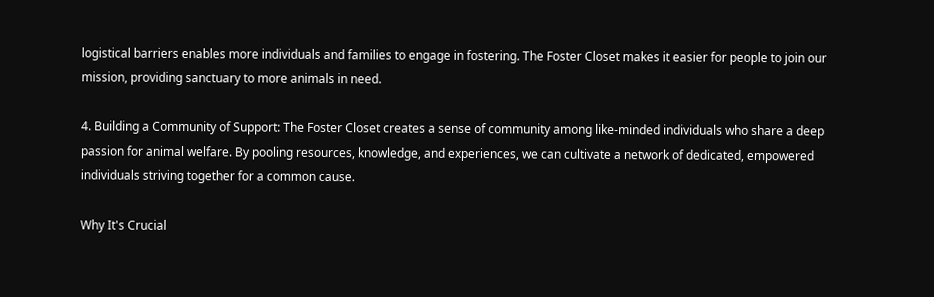logistical barriers enables more individuals and families to engage in fostering. The Foster Closet makes it easier for people to join our mission, providing sanctuary to more animals in need.

4. Building a Community of Support: The Foster Closet creates a sense of community among like-minded individuals who share a deep passion for animal welfare. By pooling resources, knowledge, and experiences, we can cultivate a network of dedicated, empowered individuals striving together for a common cause.

Why It's Crucial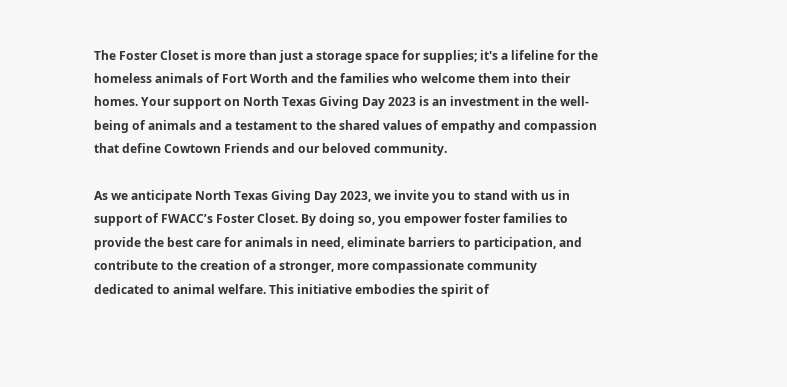The Foster Closet is more than just a storage space for supplies; it's a lifeline for the homeless animals of Fort Worth and the families who welcome them into their homes. Your support on North Texas Giving Day 2023 is an investment in the well-being of animals and a testament to the shared values of empathy and compassion that define Cowtown Friends and our beloved community.

As we anticipate North Texas Giving Day 2023, we invite you to stand with us in support of FWACC’s Foster Closet. By doing so, you empower foster families to provide the best care for animals in need, eliminate barriers to participation, and contribute to the creation of a stronger, more compassionate community dedicated to animal welfare. This initiative embodies the spirit of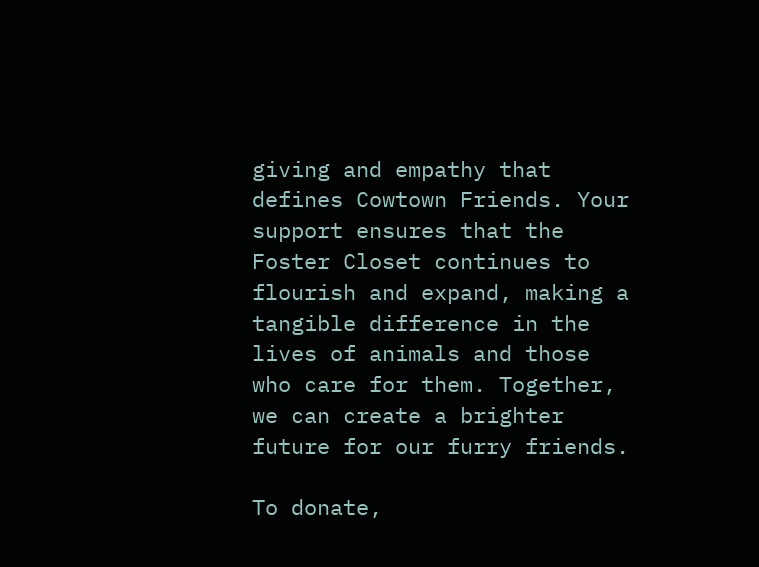giving and empathy that defines Cowtown Friends. Your support ensures that the Foster Closet continues to flourish and expand, making a tangible difference in the lives of animals and those who care for them. Together, we can create a brighter future for our furry friends.

To donate,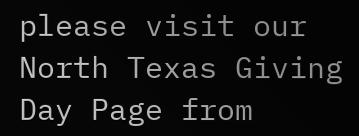please visit our North Texas Giving Day Page from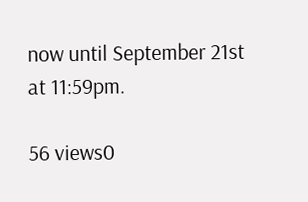now until September 21st at 11:59pm.

56 views0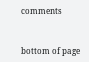comments


bottom of page